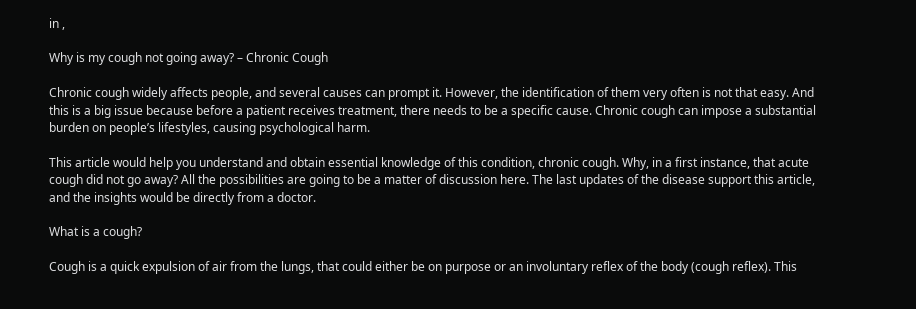in ,

Why is my cough not going away? – Chronic Cough

Chronic cough widely affects people, and several causes can prompt it. However, the identification of them very often is not that easy. And this is a big issue because before a patient receives treatment, there needs to be a specific cause. Chronic cough can impose a substantial burden on people’s lifestyles, causing psychological harm.

This article would help you understand and obtain essential knowledge of this condition, chronic cough. Why, in a first instance, that acute cough did not go away? All the possibilities are going to be a matter of discussion here. The last updates of the disease support this article, and the insights would be directly from a doctor.

What is a cough?

Cough is a quick expulsion of air from the lungs, that could either be on purpose or an involuntary reflex of the body (cough reflex). This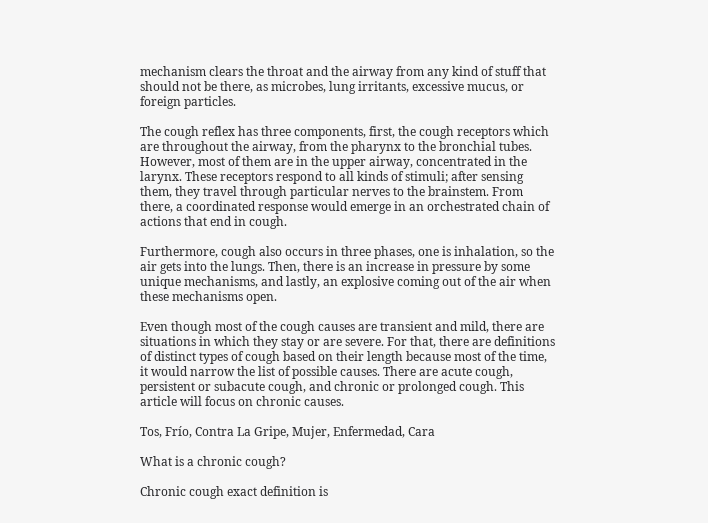mechanism clears the throat and the airway from any kind of stuff that should not be there, as microbes, lung irritants, excessive mucus, or foreign particles.

The cough reflex has three components, first, the cough receptors which are throughout the airway, from the pharynx to the bronchial tubes. However, most of them are in the upper airway, concentrated in the larynx. These receptors respond to all kinds of stimuli; after sensing them, they travel through particular nerves to the brainstem. From there, a coordinated response would emerge in an orchestrated chain of actions that end in cough.

Furthermore, cough also occurs in three phases, one is inhalation, so the air gets into the lungs. Then, there is an increase in pressure by some unique mechanisms, and lastly, an explosive coming out of the air when these mechanisms open.

Even though most of the cough causes are transient and mild, there are situations in which they stay or are severe. For that, there are definitions of distinct types of cough based on their length because most of the time, it would narrow the list of possible causes. There are acute cough, persistent or subacute cough, and chronic or prolonged cough. This article will focus on chronic causes.

Tos, Frío, Contra La Gripe, Mujer, Enfermedad, Cara

What is a chronic cough?

Chronic cough exact definition is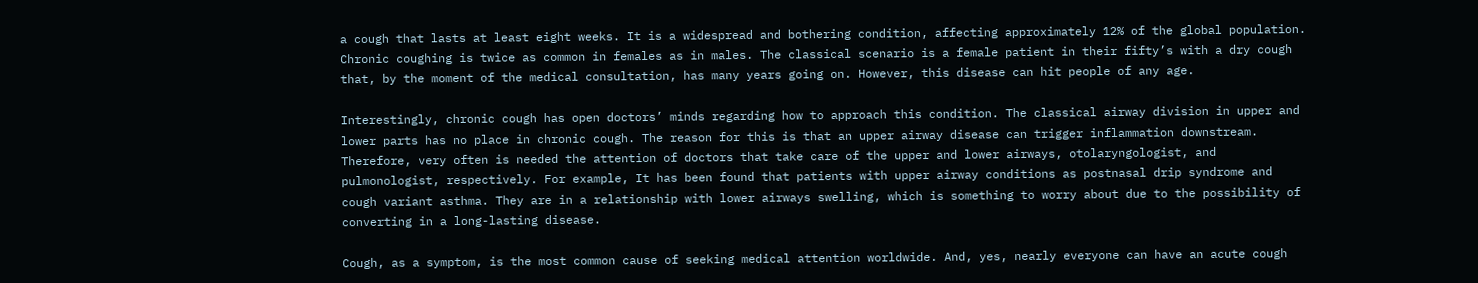a cough that lasts at least eight weeks. It is a widespread and bothering condition, affecting approximately 12% of the global population. Chronic coughing is twice as common in females as in males. The classical scenario is a female patient in their fifty’s with a dry cough that, by the moment of the medical consultation, has many years going on. However, this disease can hit people of any age.

Interestingly, chronic cough has open doctors’ minds regarding how to approach this condition. The classical airway division in upper and lower parts has no place in chronic cough. The reason for this is that an upper airway disease can trigger inflammation downstream. Therefore, very often is needed the attention of doctors that take care of the upper and lower airways, otolaryngologist, and pulmonologist, respectively. For example, It has been found that patients with upper airway conditions as postnasal drip syndrome and cough variant asthma. They are in a relationship with lower airways swelling, which is something to worry about due to the possibility of converting in a long-lasting disease.

Cough, as a symptom, is the most common cause of seeking medical attention worldwide. And, yes, nearly everyone can have an acute cough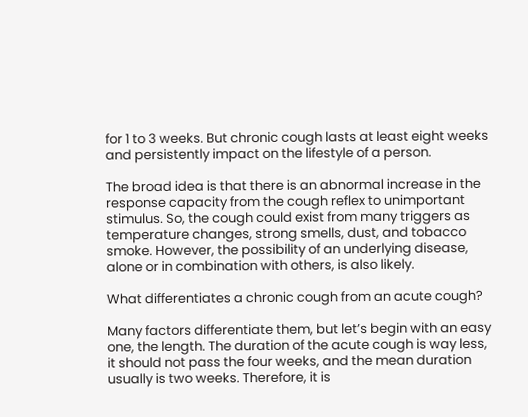for 1 to 3 weeks. But chronic cough lasts at least eight weeks and persistently impact on the lifestyle of a person.

The broad idea is that there is an abnormal increase in the response capacity from the cough reflex to unimportant stimulus. So, the cough could exist from many triggers as temperature changes, strong smells, dust, and tobacco smoke. However, the possibility of an underlying disease, alone or in combination with others, is also likely.

What differentiates a chronic cough from an acute cough?

Many factors differentiate them, but let’s begin with an easy one, the length. The duration of the acute cough is way less, it should not pass the four weeks, and the mean duration usually is two weeks. Therefore, it is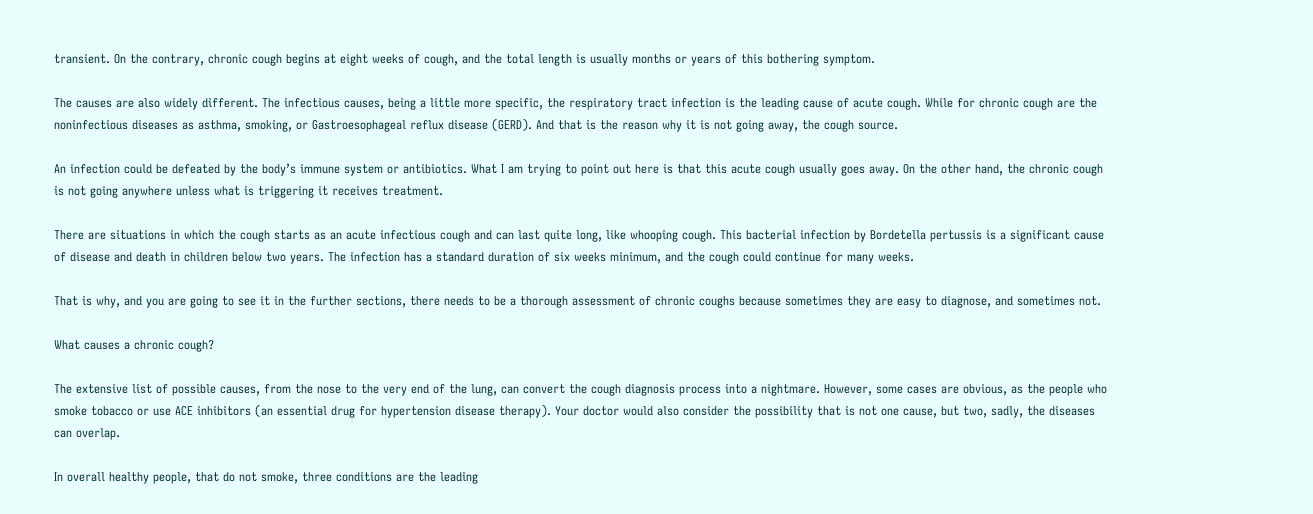transient. On the contrary, chronic cough begins at eight weeks of cough, and the total length is usually months or years of this bothering symptom.

The causes are also widely different. The infectious causes, being a little more specific, the respiratory tract infection is the leading cause of acute cough. While for chronic cough are the noninfectious diseases as asthma, smoking, or Gastroesophageal reflux disease (GERD). And that is the reason why it is not going away, the cough source.

An infection could be defeated by the body’s immune system or antibiotics. What I am trying to point out here is that this acute cough usually goes away. On the other hand, the chronic cough is not going anywhere unless what is triggering it receives treatment.

There are situations in which the cough starts as an acute infectious cough and can last quite long, like whooping cough. This bacterial infection by Bordetella pertussis is a significant cause of disease and death in children below two years. The infection has a standard duration of six weeks minimum, and the cough could continue for many weeks.

That is why, and you are going to see it in the further sections, there needs to be a thorough assessment of chronic coughs because sometimes they are easy to diagnose, and sometimes not.

What causes a chronic cough?

The extensive list of possible causes, from the nose to the very end of the lung, can convert the cough diagnosis process into a nightmare. However, some cases are obvious, as the people who smoke tobacco or use ACE inhibitors (an essential drug for hypertension disease therapy). Your doctor would also consider the possibility that is not one cause, but two, sadly, the diseases can overlap.

In overall healthy people, that do not smoke, three conditions are the leading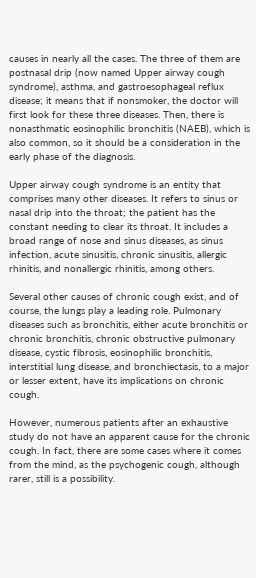causes in nearly all the cases. The three of them are postnasal drip (now named Upper airway cough syndrome), asthma, and gastroesophageal reflux disease; it means that if nonsmoker, the doctor will first look for these three diseases. Then, there is nonasthmatic eosinophilic bronchitis (NAEB), which is also common, so it should be a consideration in the early phase of the diagnosis.

Upper airway cough syndrome is an entity that comprises many other diseases. It refers to sinus or nasal drip into the throat; the patient has the constant needing to clear its throat. It includes a broad range of nose and sinus diseases, as sinus infection, acute sinusitis, chronic sinusitis, allergic rhinitis, and nonallergic rhinitis, among others.

Several other causes of chronic cough exist, and of course, the lungs play a leading role. Pulmonary diseases such as bronchitis, either acute bronchitis or chronic bronchitis, chronic obstructive pulmonary disease, cystic fibrosis, eosinophilic bronchitis, interstitial lung disease, and bronchiectasis, to a major or lesser extent, have its implications on chronic cough.

However, numerous patients after an exhaustive study do not have an apparent cause for the chronic cough. In fact, there are some cases where it comes from the mind, as the psychogenic cough, although rarer, still is a possibility.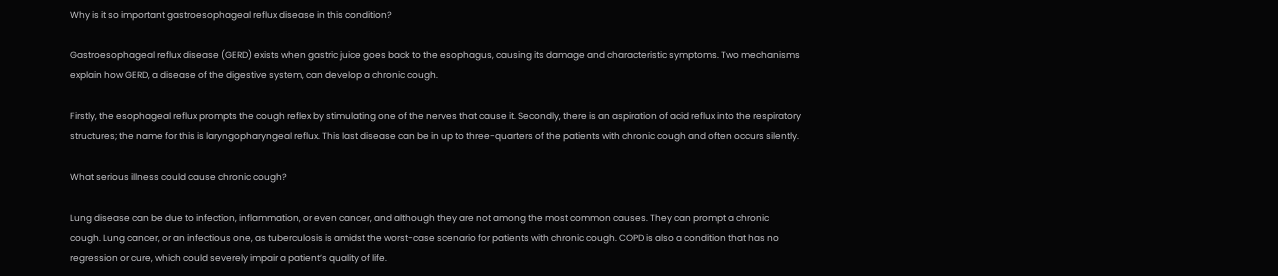Why is it so important gastroesophageal reflux disease in this condition?

Gastroesophageal reflux disease (GERD) exists when gastric juice goes back to the esophagus, causing its damage and characteristic symptoms. Two mechanisms explain how GERD, a disease of the digestive system, can develop a chronic cough.

Firstly, the esophageal reflux prompts the cough reflex by stimulating one of the nerves that cause it. Secondly, there is an aspiration of acid reflux into the respiratory structures; the name for this is laryngopharyngeal reflux. This last disease can be in up to three-quarters of the patients with chronic cough and often occurs silently.

What serious illness could cause chronic cough?

Lung disease can be due to infection, inflammation, or even cancer, and although they are not among the most common causes. They can prompt a chronic cough. Lung cancer, or an infectious one, as tuberculosis is amidst the worst-case scenario for patients with chronic cough. COPD is also a condition that has no regression or cure, which could severely impair a patient’s quality of life.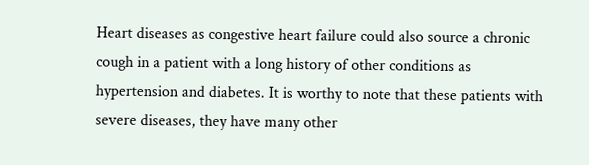Heart diseases as congestive heart failure could also source a chronic cough in a patient with a long history of other conditions as hypertension and diabetes. It is worthy to note that these patients with severe diseases, they have many other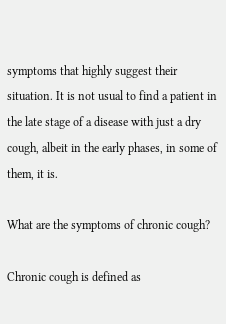symptoms that highly suggest their situation. It is not usual to find a patient in the late stage of a disease with just a dry cough, albeit in the early phases, in some of them, it is.

What are the symptoms of chronic cough?

Chronic cough is defined as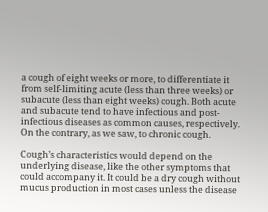a cough of eight weeks or more, to differentiate it from self-limiting acute (less than three weeks) or subacute (less than eight weeks) cough. Both acute and subacute tend to have infectious and post-infectious diseases as common causes, respectively. On the contrary, as we saw, to chronic cough.

Cough’s characteristics would depend on the underlying disease, like the other symptoms that could accompany it. It could be a dry cough without mucus production in most cases unless the disease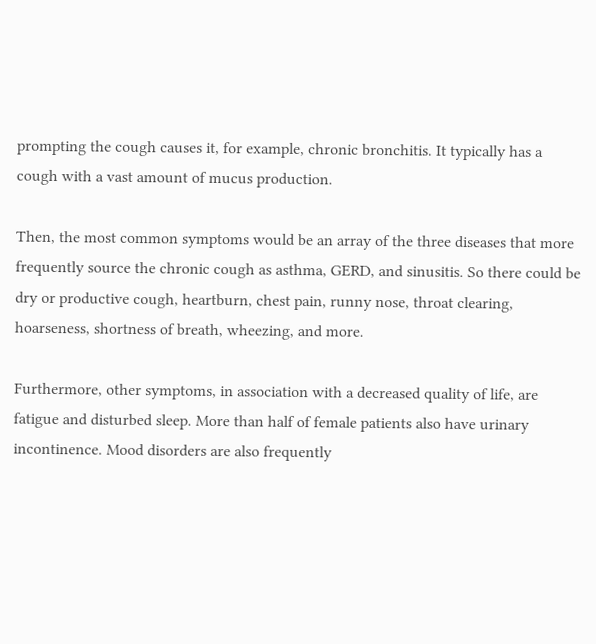prompting the cough causes it, for example, chronic bronchitis. It typically has a cough with a vast amount of mucus production.

Then, the most common symptoms would be an array of the three diseases that more frequently source the chronic cough as asthma, GERD, and sinusitis. So there could be dry or productive cough, heartburn, chest pain, runny nose, throat clearing, hoarseness, shortness of breath, wheezing, and more.

Furthermore, other symptoms, in association with a decreased quality of life, are fatigue and disturbed sleep. More than half of female patients also have urinary incontinence. Mood disorders are also frequently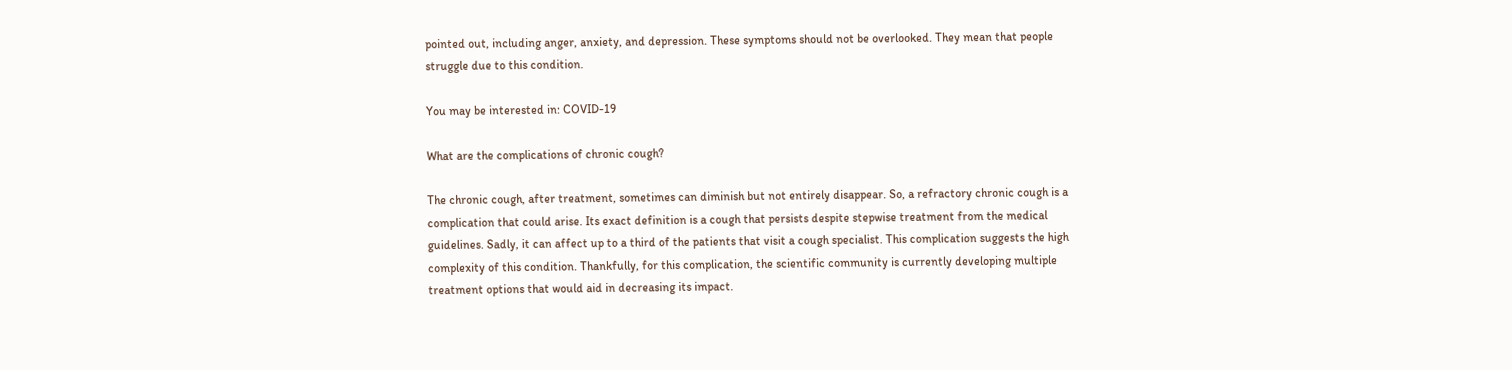pointed out, including anger, anxiety, and depression. These symptoms should not be overlooked. They mean that people struggle due to this condition.

You may be interested in: COVID-19

What are the complications of chronic cough?

The chronic cough, after treatment, sometimes can diminish but not entirely disappear. So, a refractory chronic cough is a complication that could arise. Its exact definition is a cough that persists despite stepwise treatment from the medical guidelines. Sadly, it can affect up to a third of the patients that visit a cough specialist. This complication suggests the high complexity of this condition. Thankfully, for this complication, the scientific community is currently developing multiple treatment options that would aid in decreasing its impact.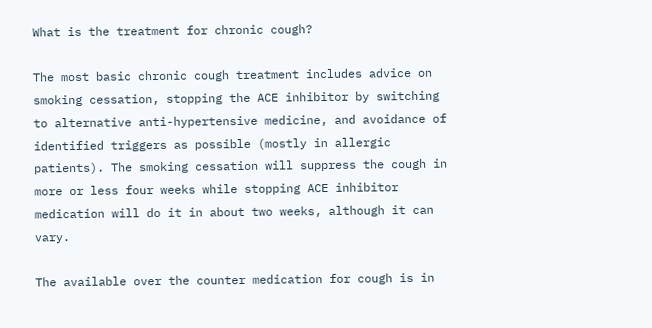What is the treatment for chronic cough?

The most basic chronic cough treatment includes advice on smoking cessation, stopping the ACE inhibitor by switching to alternative anti-hypertensive medicine, and avoidance of identified triggers as possible (mostly in allergic patients). The smoking cessation will suppress the cough in more or less four weeks while stopping ACE inhibitor medication will do it in about two weeks, although it can vary.

The available over the counter medication for cough is in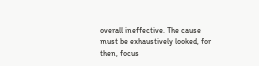overall ineffective. The cause must be exhaustively looked, for then, focus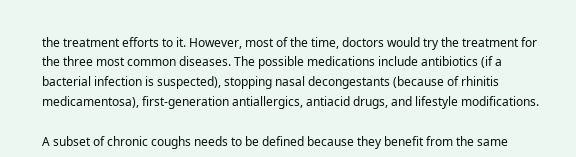the treatment efforts to it. However, most of the time, doctors would try the treatment for the three most common diseases. The possible medications include antibiotics (if a bacterial infection is suspected), stopping nasal decongestants (because of rhinitis medicamentosa), first-generation antiallergics, antiacid drugs, and lifestyle modifications.

A subset of chronic coughs needs to be defined because they benefit from the same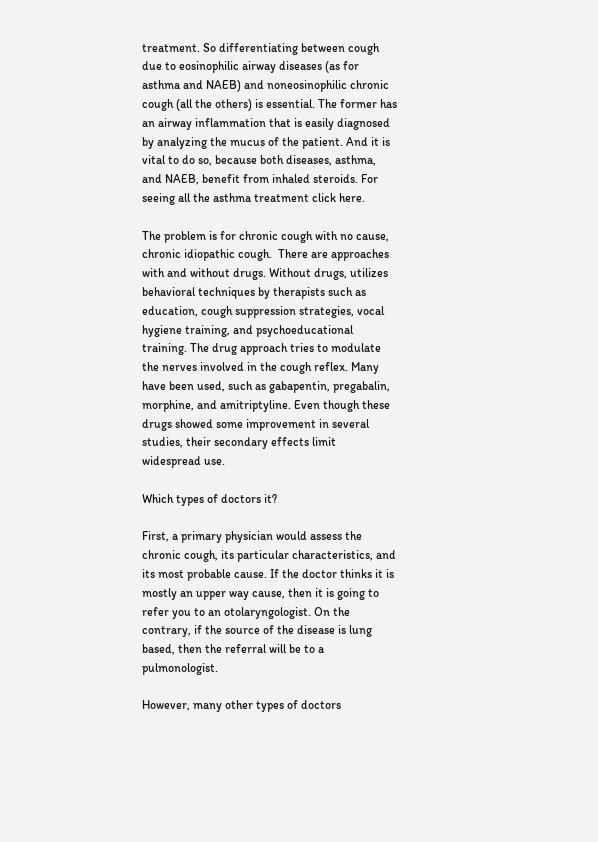treatment. So differentiating between cough due to eosinophilic airway diseases (as for asthma and NAEB) and noneosinophilic chronic cough (all the others) is essential. The former has an airway inflammation that is easily diagnosed by analyzing the mucus of the patient. And it is vital to do so, because both diseases, asthma, and NAEB, benefit from inhaled steroids. For seeing all the asthma treatment click here.

The problem is for chronic cough with no cause, chronic idiopathic cough.  There are approaches with and without drugs. Without drugs, utilizes behavioral techniques by therapists such as education, cough suppression strategies, vocal hygiene training, and psychoeducational training. The drug approach tries to modulate the nerves involved in the cough reflex. Many have been used, such as gabapentin, pregabalin, morphine, and amitriptyline. Even though these drugs showed some improvement in several studies, their secondary effects limit widespread use.

Which types of doctors it?

First, a primary physician would assess the chronic cough, its particular characteristics, and its most probable cause. If the doctor thinks it is mostly an upper way cause, then it is going to refer you to an otolaryngologist. On the contrary, if the source of the disease is lung based, then the referral will be to a pulmonologist.

However, many other types of doctors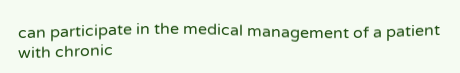can participate in the medical management of a patient with chronic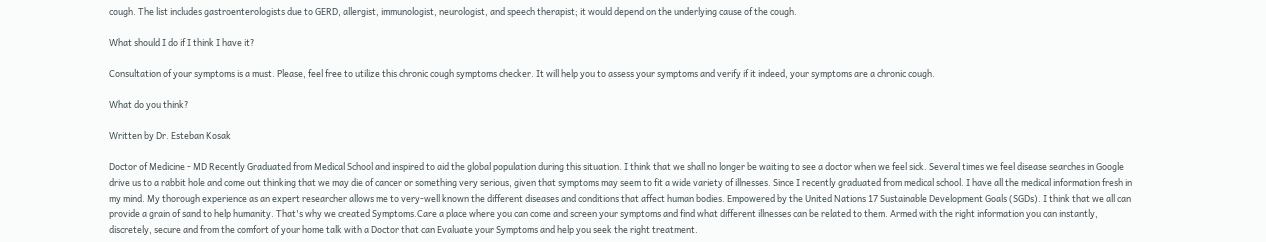cough. The list includes gastroenterologists due to GERD, allergist, immunologist, neurologist, and speech therapist; it would depend on the underlying cause of the cough.

What should I do if I think I have it?

Consultation of your symptoms is a must. Please, feel free to utilize this chronic cough symptoms checker. It will help you to assess your symptoms and verify if it indeed, your symptoms are a chronic cough.

What do you think?

Written by Dr. Esteban Kosak

Doctor of Medicine - MD Recently Graduated from Medical School and inspired to aid the global population during this situation. I think that we shall no longer be waiting to see a doctor when we feel sick. Several times we feel disease searches in Google drive us to a rabbit hole and come out thinking that we may die of cancer or something very serious, given that symptoms may seem to fit a wide variety of illnesses. Since I recently graduated from medical school. I have all the medical information fresh in my mind. My thorough experience as an expert researcher allows me to very-well known the different diseases and conditions that affect human bodies. Empowered by the United Nations 17 Sustainable Development Goals (SGDs). I think that we all can provide a grain of sand to help humanity. That's why we created Symptoms.Care a place where you can come and screen your symptoms and find what different illnesses can be related to them. Armed with the right information you can instantly, discretely, secure and from the comfort of your home talk with a Doctor that can Evaluate your Symptoms and help you seek the right treatment.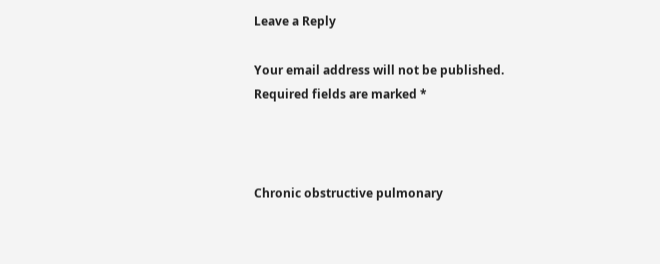Leave a Reply

Your email address will not be published. Required fields are marked *



Chronic obstructive pulmonary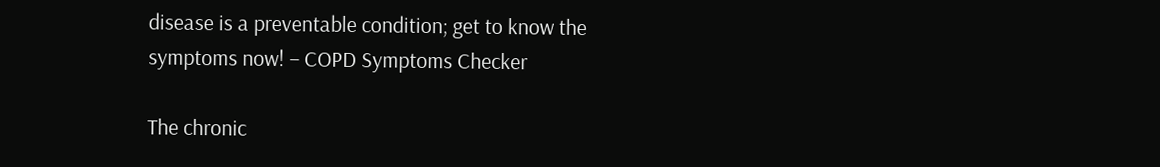disease is a preventable condition; get to know the symptoms now! – COPD Symptoms Checker

The chronic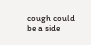cough could be a side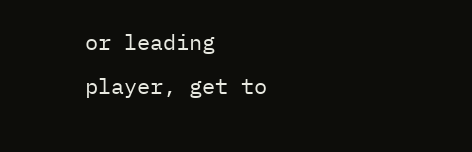or leading player, get to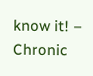know it! – Chronic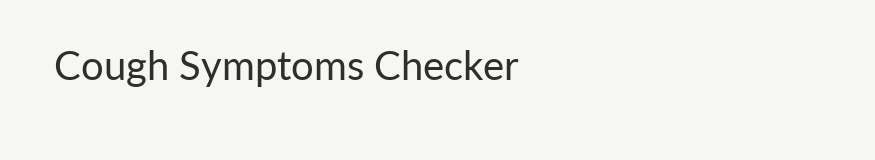Cough Symptoms Checker